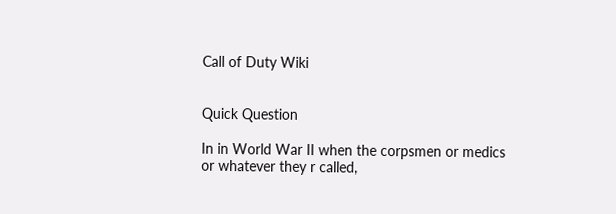Call of Duty Wiki


Quick Question

In in World War II when the corpsmen or medics or whatever they r called,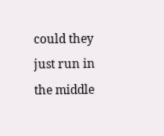could they just run in the middle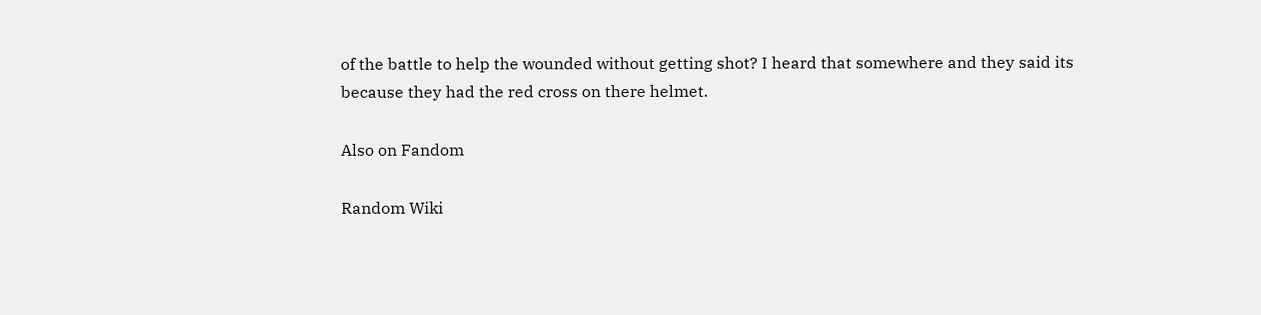of the battle to help the wounded without getting shot? I heard that somewhere and they said its because they had the red cross on there helmet.

Also on Fandom

Random Wiki